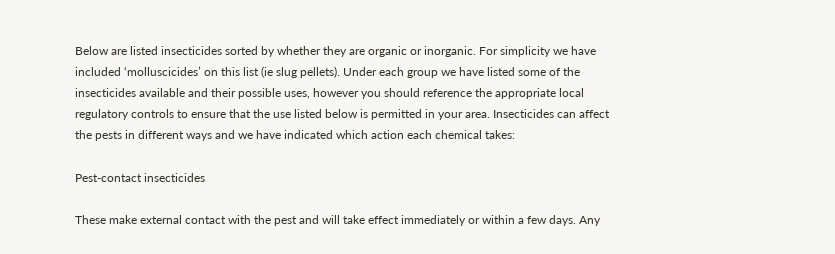Below are listed insecticides sorted by whether they are organic or inorganic. For simplicity we have included ‘molluscicides’ on this list (ie slug pellets). Under each group we have listed some of the insecticides available and their possible uses, however you should reference the appropriate local regulatory controls to ensure that the use listed below is permitted in your area. Insecticides can affect the pests in different ways and we have indicated which action each chemical takes:

Pest-contact insecticides

These make external contact with the pest and will take effect immediately or within a few days. Any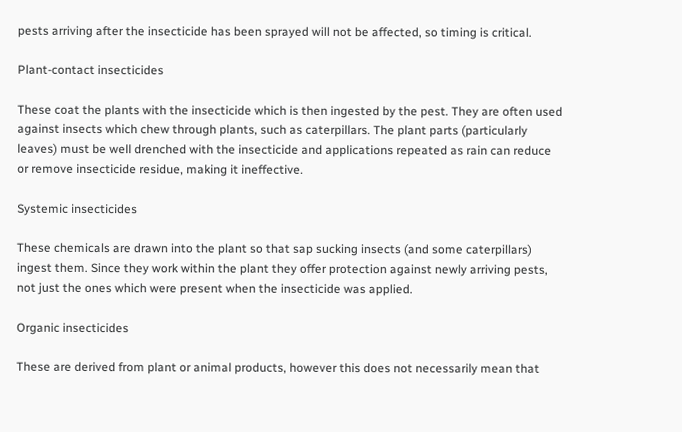pests arriving after the insecticide has been sprayed will not be affected, so timing is critical.

Plant-contact insecticides

These coat the plants with the insecticide which is then ingested by the pest. They are often used against insects which chew through plants, such as caterpillars. The plant parts (particularly leaves) must be well drenched with the insecticide and applications repeated as rain can reduce or remove insecticide residue, making it ineffective.

Systemic insecticides

These chemicals are drawn into the plant so that sap sucking insects (and some caterpillars) ingest them. Since they work within the plant they offer protection against newly arriving pests, not just the ones which were present when the insecticide was applied.

Organic insecticides

These are derived from plant or animal products, however this does not necessarily mean that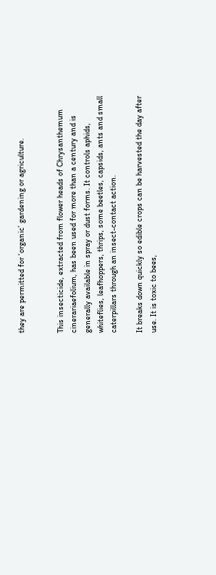they are permitted for ‘organic’ gardening or agriculture.


This insecticide, extracted from flower heads of Chrysanthemum cinerariaefolium, has been used for more than a century and is generally available in spray or dust forms. It controls aphids, whiteflies, leafhoppers, thrips, some beetles, capsids, ants and small caterpillars through an insect-contact action.

It breaks down quickly so edible crops can be harvested the day after use. It is toxic to bees,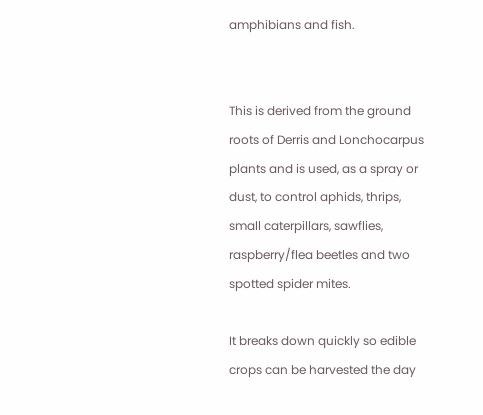amphibians and fish.


This is derived from the ground roots of Derris and Lonchocarpus plants and is used, as a spray or dust, to control aphids, thrips, small caterpillars, sawflies, raspberry/flea beetles and two spotted spider mites.

It breaks down quickly so edible crops can be harvested the day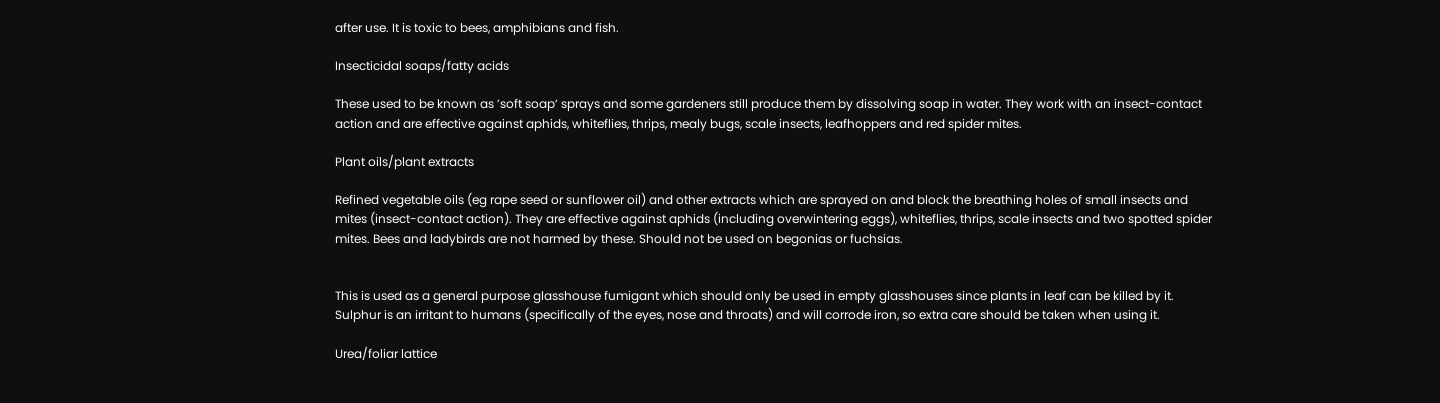after use. It is toxic to bees, amphibians and fish.

Insecticidal soaps/fatty acids

These used to be known as ’soft soap’ sprays and some gardeners still produce them by dissolving soap in water. They work with an insect-contact action and are effective against aphids, whiteflies, thrips, mealy bugs, scale insects, leafhoppers and red spider mites.

Plant oils/plant extracts

Refined vegetable oils (eg rape seed or sunflower oil) and other extracts which are sprayed on and block the breathing holes of small insects and mites (insect-contact action). They are effective against aphids (including overwintering eggs), whiteflies, thrips, scale insects and two spotted spider mites. Bees and ladybirds are not harmed by these. Should not be used on begonias or fuchsias.


This is used as a general purpose glasshouse fumigant which should only be used in empty glasshouses since plants in leaf can be killed by it. Sulphur is an irritant to humans (specifically of the eyes, nose and throats) and will corrode iron, so extra care should be taken when using it.

Urea/foliar lattice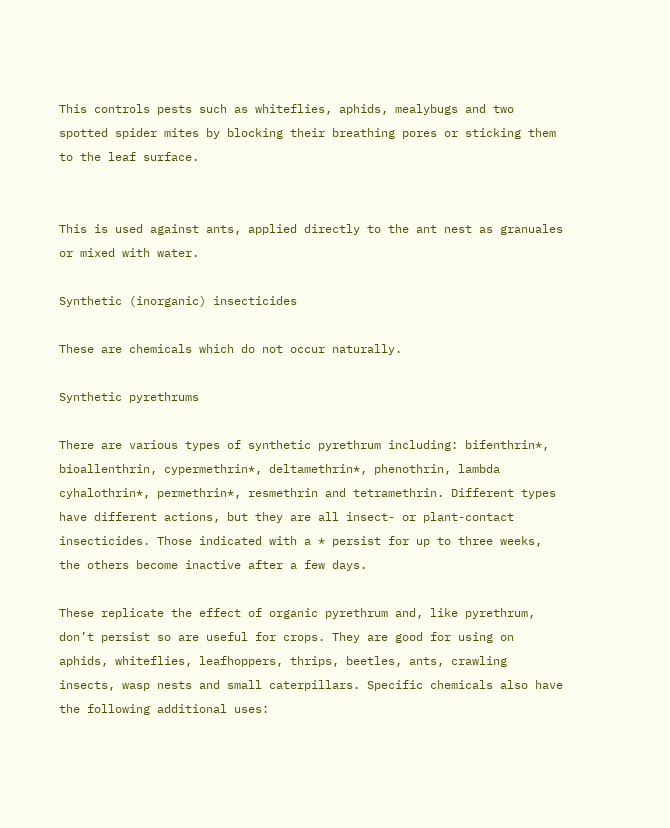This controls pests such as whiteflies, aphids, mealybugs and two spotted spider mites by blocking their breathing pores or sticking them to the leaf surface.


This is used against ants, applied directly to the ant nest as granuales or mixed with water.

Synthetic (inorganic) insecticides

These are chemicals which do not occur naturally.

Synthetic pyrethrums

There are various types of synthetic pyrethrum including: bifenthrin*, bioallenthrin, cypermethrin*, deltamethrin*, phenothrin, lambda cyhalothrin*, permethrin*, resmethrin and tetramethrin. Different types have different actions, but they are all insect- or plant-contact insecticides. Those indicated with a * persist for up to three weeks, the others become inactive after a few days.

These replicate the effect of organic pyrethrum and, like pyrethrum, don’t persist so are useful for crops. They are good for using on aphids, whiteflies, leafhoppers, thrips, beetles, ants, crawling insects, wasp nests and small caterpillars. Specific chemicals also have the following additional uses: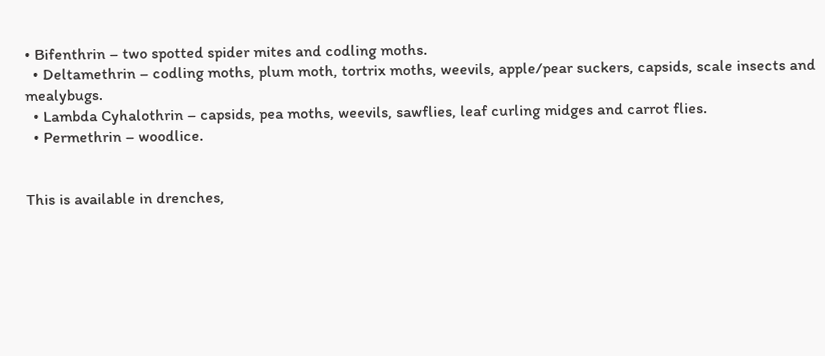• Bifenthrin – two spotted spider mites and codling moths.
  • Deltamethrin – codling moths, plum moth, tortrix moths, weevils, apple/pear suckers, capsids, scale insects and mealybugs.
  • Lambda Cyhalothrin – capsids, pea moths, weevils, sawflies, leaf curling midges and carrot flies.
  • Permethrin – woodlice.


This is available in drenches,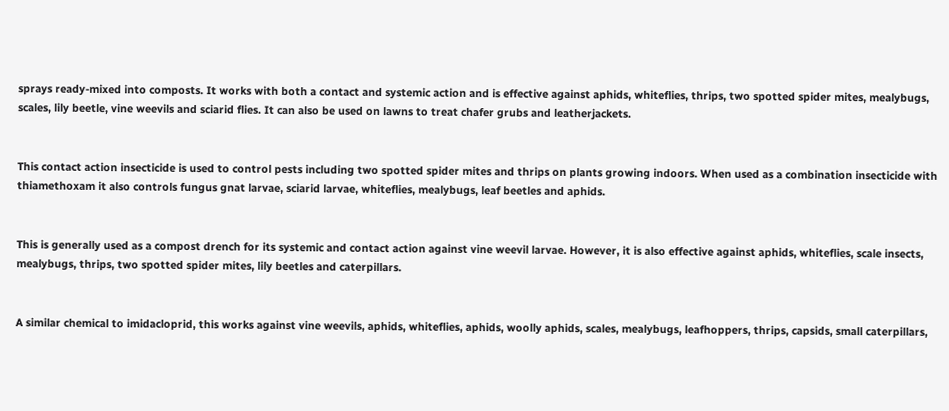sprays ready-mixed into composts. It works with both a contact and systemic action and is effective against aphids, whiteflies, thrips, two spotted spider mites, mealybugs, scales, lily beetle, vine weevils and sciarid flies. It can also be used on lawns to treat chafer grubs and leatherjackets.


This contact action insecticide is used to control pests including two spotted spider mites and thrips on plants growing indoors. When used as a combination insecticide with thiamethoxam it also controls fungus gnat larvae, sciarid larvae, whiteflies, mealybugs, leaf beetles and aphids.


This is generally used as a compost drench for its systemic and contact action against vine weevil larvae. However, it is also effective against aphids, whiteflies, scale insects, mealybugs, thrips, two spotted spider mites, lily beetles and caterpillars.


A similar chemical to imidacloprid, this works against vine weevils, aphids, whiteflies, aphids, woolly aphids, scales, mealybugs, leafhoppers, thrips, capsids, small caterpillars,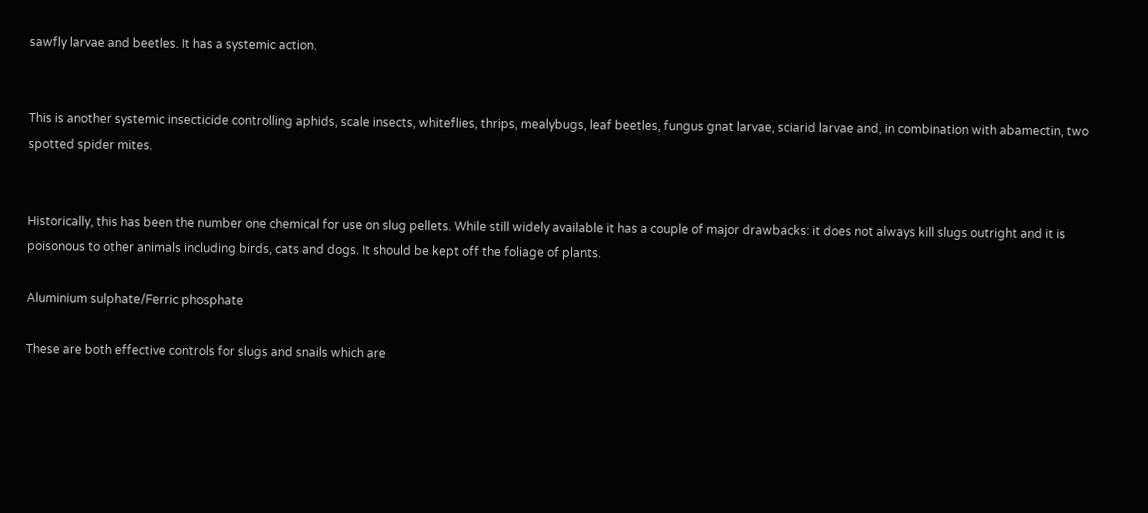sawfly larvae and beetles. It has a systemic action.


This is another systemic insecticide controlling aphids, scale insects, whiteflies, thrips, mealybugs, leaf beetles, fungus gnat larvae, sciarid larvae and, in combination with abamectin, two spotted spider mites.


Historically, this has been the number one chemical for use on slug pellets. While still widely available it has a couple of major drawbacks: it does not always kill slugs outright and it is poisonous to other animals including birds, cats and dogs. It should be kept off the foliage of plants.

Aluminium sulphate/Ferric phosphate

These are both effective controls for slugs and snails which are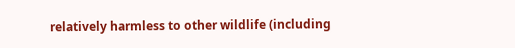relatively harmless to other wildlife (including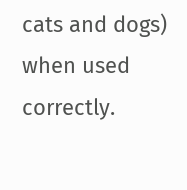cats and dogs) when used correctly.